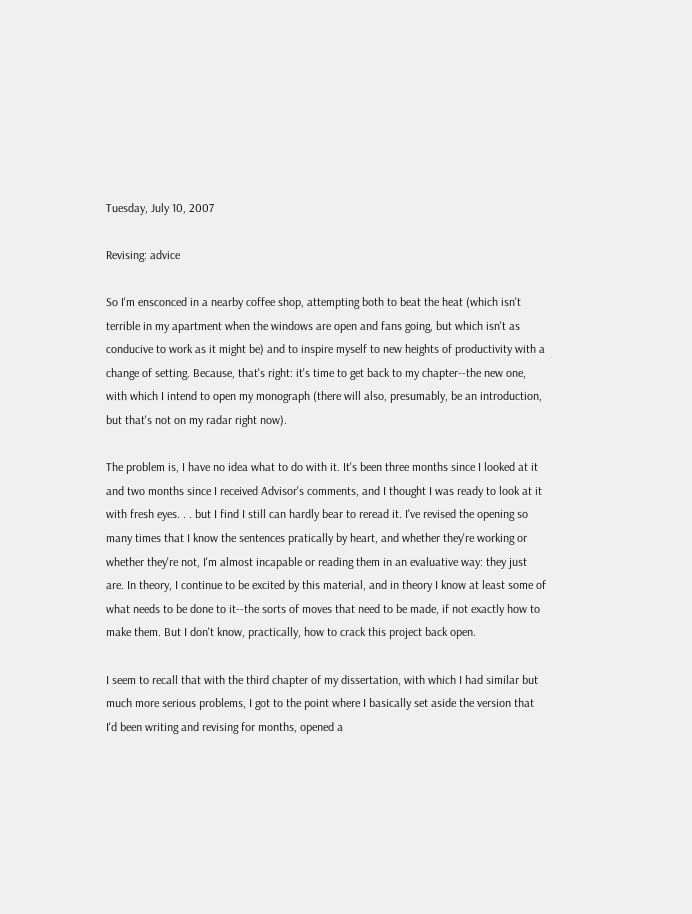Tuesday, July 10, 2007

Revising: advice

So I'm ensconced in a nearby coffee shop, attempting both to beat the heat (which isn't terrible in my apartment when the windows are open and fans going, but which isn't as conducive to work as it might be) and to inspire myself to new heights of productivity with a change of setting. Because, that's right: it's time to get back to my chapter--the new one, with which I intend to open my monograph (there will also, presumably, be an introduction, but that's not on my radar right now).

The problem is, I have no idea what to do with it. It's been three months since I looked at it and two months since I received Advisor's comments, and I thought I was ready to look at it with fresh eyes. . . but I find I still can hardly bear to reread it. I've revised the opening so many times that I know the sentences pratically by heart, and whether they're working or whether they're not, I'm almost incapable or reading them in an evaluative way: they just are. In theory, I continue to be excited by this material, and in theory I know at least some of what needs to be done to it--the sorts of moves that need to be made, if not exactly how to make them. But I don't know, practically, how to crack this project back open.

I seem to recall that with the third chapter of my dissertation, with which I had similar but much more serious problems, I got to the point where I basically set aside the version that I'd been writing and revising for months, opened a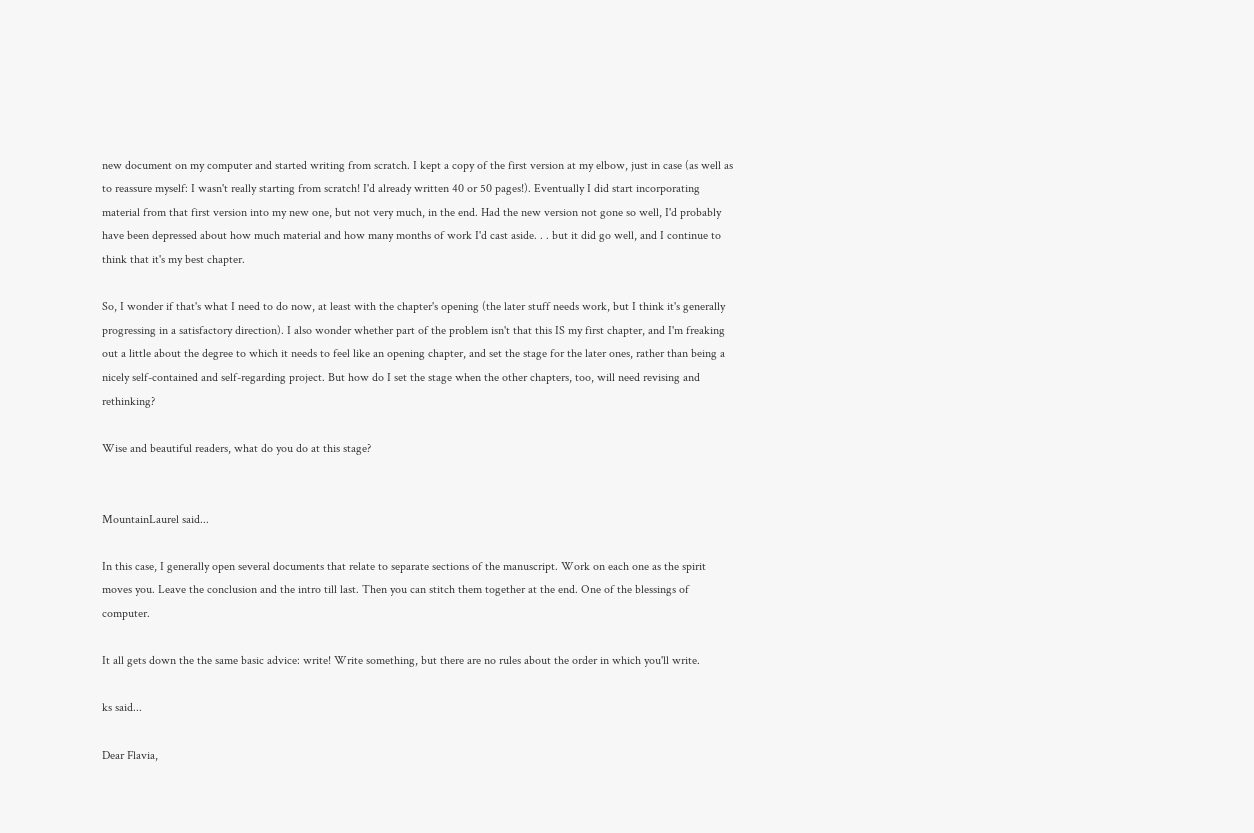new document on my computer and started writing from scratch. I kept a copy of the first version at my elbow, just in case (as well as to reassure myself: I wasn't really starting from scratch! I'd already written 40 or 50 pages!). Eventually I did start incorporating material from that first version into my new one, but not very much, in the end. Had the new version not gone so well, I'd probably have been depressed about how much material and how many months of work I'd cast aside. . . but it did go well, and I continue to think that it's my best chapter.

So, I wonder if that's what I need to do now, at least with the chapter's opening (the later stuff needs work, but I think it's generally progressing in a satisfactory direction). I also wonder whether part of the problem isn't that this IS my first chapter, and I'm freaking out a little about the degree to which it needs to feel like an opening chapter, and set the stage for the later ones, rather than being a nicely self-contained and self-regarding project. But how do I set the stage when the other chapters, too, will need revising and rethinking?

Wise and beautiful readers, what do you do at this stage?


MountainLaurel said...

In this case, I generally open several documents that relate to separate sections of the manuscript. Work on each one as the spirit moves you. Leave the conclusion and the intro till last. Then you can stitch them together at the end. One of the blessings of computer.

It all gets down the the same basic advice: write! Write something, but there are no rules about the order in which you'll write.

ks said...

Dear Flavia,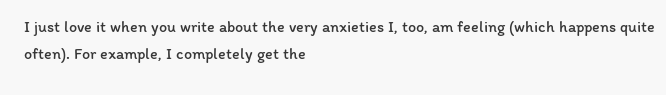I just love it when you write about the very anxieties I, too, am feeling (which happens quite often). For example, I completely get the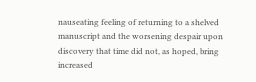nauseating feeling of returning to a shelved manuscript and the worsening despair upon discovery that time did not, as hoped, bring increased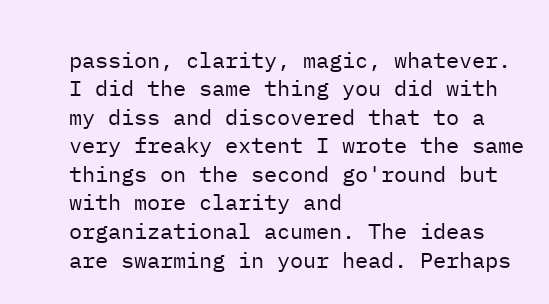passion, clarity, magic, whatever. I did the same thing you did with my diss and discovered that to a very freaky extent I wrote the same things on the second go'round but with more clarity and organizational acumen. The ideas are swarming in your head. Perhaps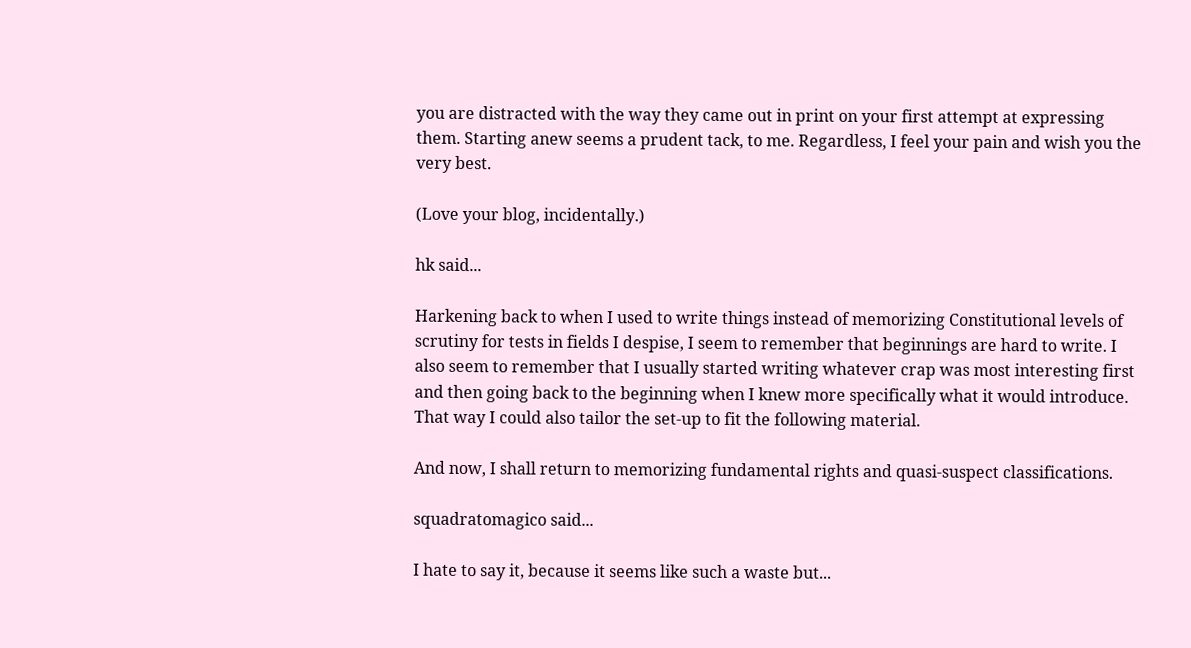you are distracted with the way they came out in print on your first attempt at expressing them. Starting anew seems a prudent tack, to me. Regardless, I feel your pain and wish you the very best.

(Love your blog, incidentally.)

hk said...

Harkening back to when I used to write things instead of memorizing Constitutional levels of scrutiny for tests in fields I despise, I seem to remember that beginnings are hard to write. I also seem to remember that I usually started writing whatever crap was most interesting first and then going back to the beginning when I knew more specifically what it would introduce. That way I could also tailor the set-up to fit the following material.

And now, I shall return to memorizing fundamental rights and quasi-suspect classifications.

squadratomagico said...

I hate to say it, because it seems like such a waste but...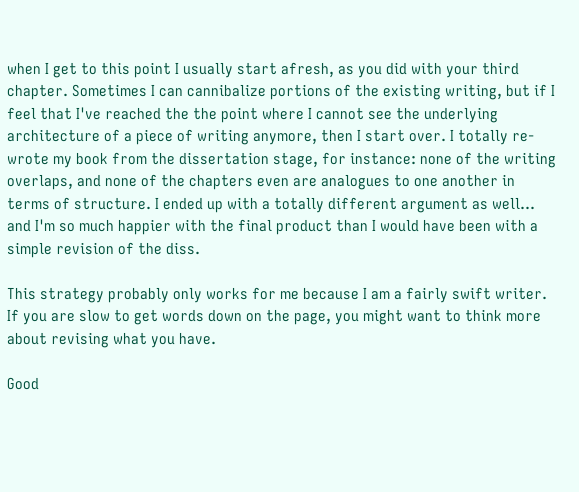when I get to this point I usually start afresh, as you did with your third chapter. Sometimes I can cannibalize portions of the existing writing, but if I feel that I've reached the the point where I cannot see the underlying architecture of a piece of writing anymore, then I start over. I totally re-wrote my book from the dissertation stage, for instance: none of the writing overlaps, and none of the chapters even are analogues to one another in terms of structure. I ended up with a totally different argument as well... and I'm so much happier with the final product than I would have been with a simple revision of the diss.

This strategy probably only works for me because I am a fairly swift writer. If you are slow to get words down on the page, you might want to think more about revising what you have.

Good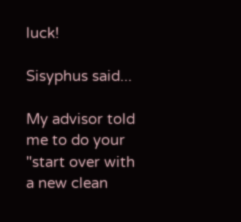luck!

Sisyphus said...

My advisor told me to do your "start over with a new clean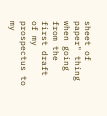sheet of paper" thing when going from the first draft of my prospectus to my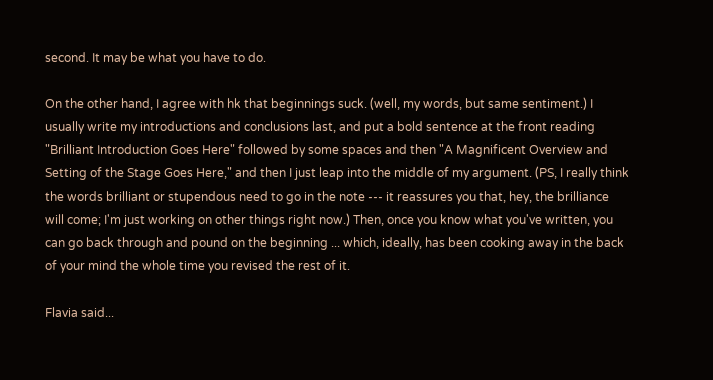second. It may be what you have to do.

On the other hand, I agree with hk that beginnings suck. (well, my words, but same sentiment.) I usually write my introductions and conclusions last, and put a bold sentence at the front reading "Brilliant Introduction Goes Here" followed by some spaces and then "A Magnificent Overview and Setting of the Stage Goes Here," and then I just leap into the middle of my argument. (PS, I really think the words brilliant or stupendous need to go in the note --- it reassures you that, hey, the brilliance will come; I'm just working on other things right now.) Then, once you know what you've written, you can go back through and pound on the beginning ... which, ideally, has been cooking away in the back of your mind the whole time you revised the rest of it.

Flavia said...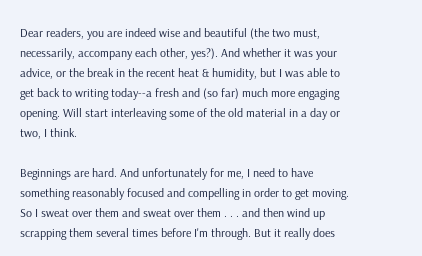Dear readers, you are indeed wise and beautiful (the two must, necessarily, accompany each other, yes?). And whether it was your advice, or the break in the recent heat & humidity, but I was able to get back to writing today--a fresh and (so far) much more engaging opening. Will start interleaving some of the old material in a day or two, I think.

Beginnings are hard. And unfortunately for me, I need to have something reasonably focused and compelling in order to get moving. So I sweat over them and sweat over them . . . and then wind up scrapping them several times before I'm through. But it really does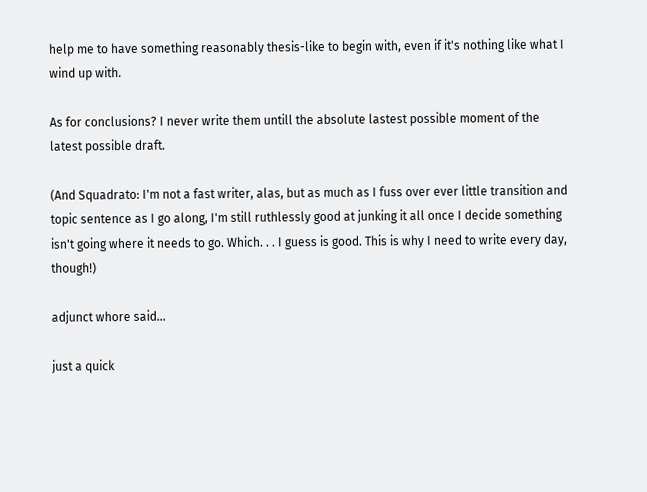help me to have something reasonably thesis-like to begin with, even if it's nothing like what I wind up with.

As for conclusions? I never write them untill the absolute lastest possible moment of the latest possible draft.

(And Squadrato: I'm not a fast writer, alas, but as much as I fuss over ever little transition and topic sentence as I go along, I'm still ruthlessly good at junking it all once I decide something isn't going where it needs to go. Which. . . I guess is good. This is why I need to write every day, though!)

adjunct whore said...

just a quick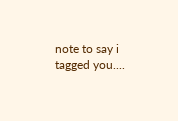note to say i tagged you....